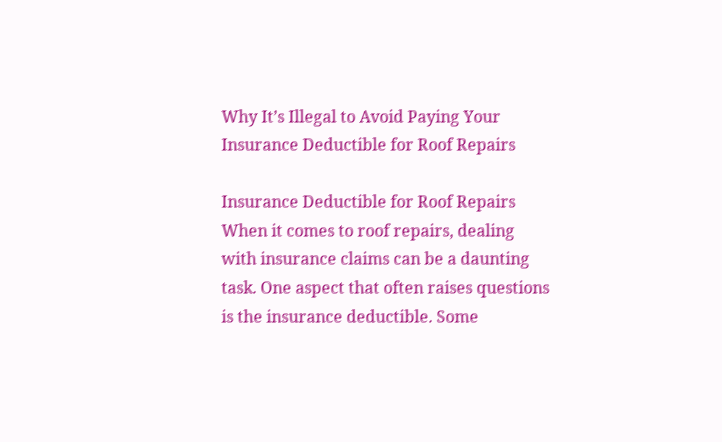Why It’s Illegal to Avoid Paying Your Insurance Deductible for Roof Repairs

Insurance Deductible for Roof Repairs
When it comes to roof repairs, dealing with insurance claims can be a daunting task. One aspect that often raises questions is the insurance deductible. Some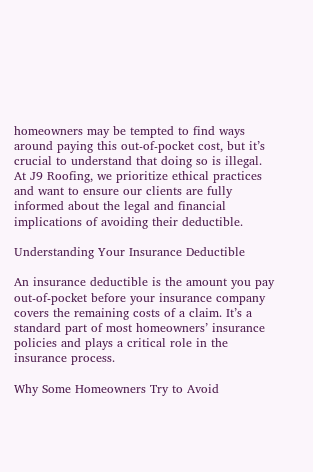homeowners may be tempted to find ways around paying this out-of-pocket cost, but it’s crucial to understand that doing so is illegal. At J9 Roofing, we prioritize ethical practices and want to ensure our clients are fully informed about the legal and financial implications of avoiding their deductible.

Understanding Your Insurance Deductible

An insurance deductible is the amount you pay out-of-pocket before your insurance company covers the remaining costs of a claim. It’s a standard part of most homeowners’ insurance policies and plays a critical role in the insurance process.

Why Some Homeowners Try to Avoid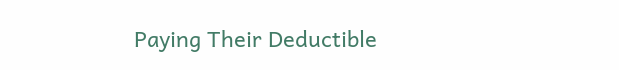Paying Their Deductible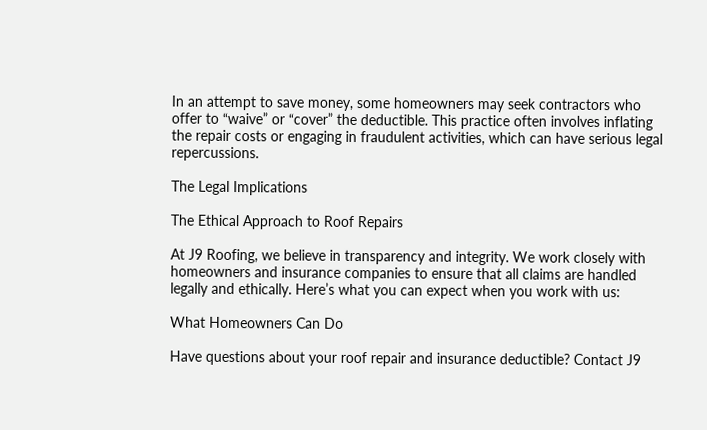In an attempt to save money, some homeowners may seek contractors who offer to “waive” or “cover” the deductible. This practice often involves inflating the repair costs or engaging in fraudulent activities, which can have serious legal repercussions.

The Legal Implications

The Ethical Approach to Roof Repairs

At J9 Roofing, we believe in transparency and integrity. We work closely with homeowners and insurance companies to ensure that all claims are handled legally and ethically. Here’s what you can expect when you work with us:

What Homeowners Can Do

Have questions about your roof repair and insurance deductible? Contact J9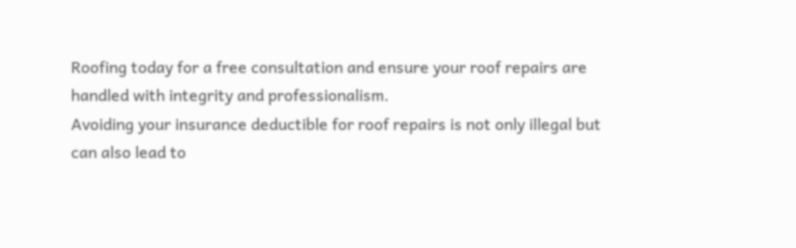Roofing today for a free consultation and ensure your roof repairs are handled with integrity and professionalism.
Avoiding your insurance deductible for roof repairs is not only illegal but can also lead to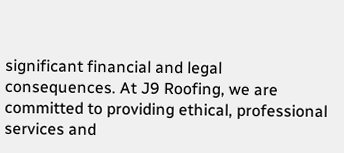significant financial and legal consequences. At J9 Roofing, we are committed to providing ethical, professional services and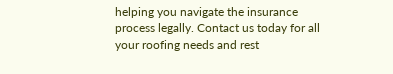helping you navigate the insurance process legally. Contact us today for all your roofing needs and rest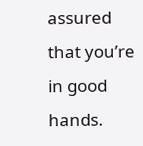assured that you’re in good hands.